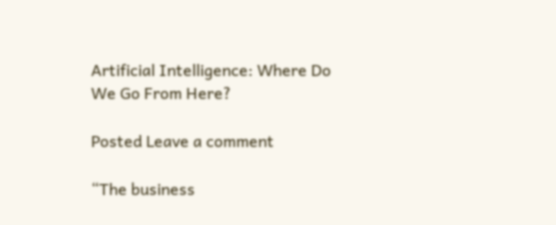Artificial Intelligence: Where Do We Go From Here?

Posted Leave a comment

“The business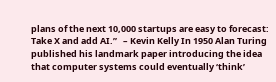plans of the next 10,000 startups are easy to forecast: Take X and add AI.”   – Kevin Kelly In 1950 Alan Turing published his landmark paper introducing the idea that computer systems could eventually ‘think’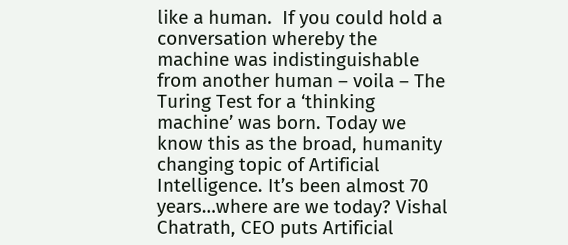like a human.  If you could hold a conversation whereby the machine was indistinguishable from another human – voila – The Turing Test for a ‘thinking machine’ was born. Today we know this as the broad, humanity changing topic of Artificial Intelligence. It’s been almost 70 years…where are we today? Vishal Chatrath, CEO puts Artificial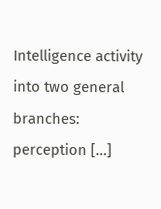Intelligence activity into two general branches: perception […]